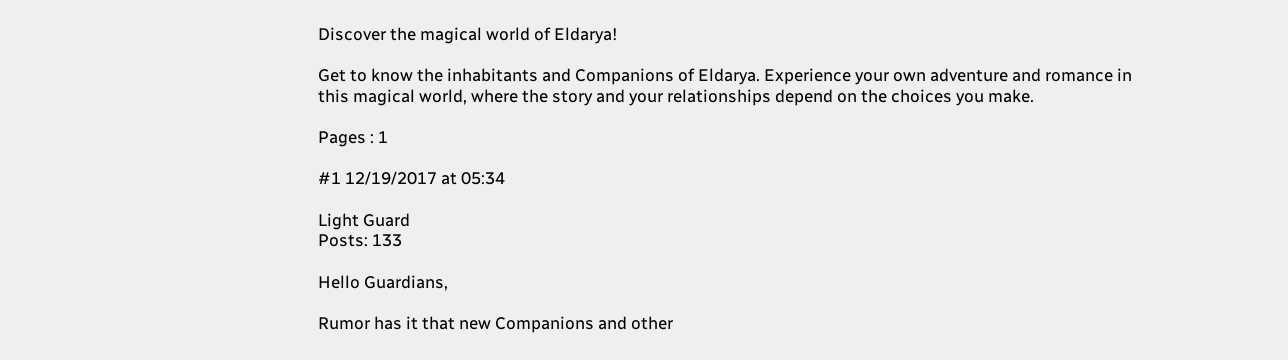Discover the magical world of Eldarya!

Get to know the inhabitants and Companions of Eldarya. Experience your own adventure and romance in this magical world, where the story and your relationships depend on the choices you make.

Pages : 1

#1 12/19/2017 at 05:34

Light Guard
Posts: 133

Hello Guardians,

Rumor has it that new Companions and other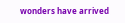wonders have arrived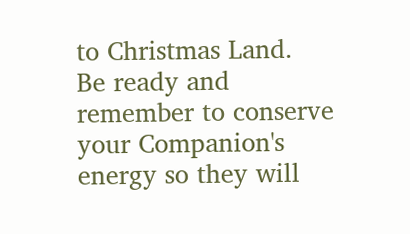to Christmas Land.
Be ready and remember to conserve your Companion's energy so they will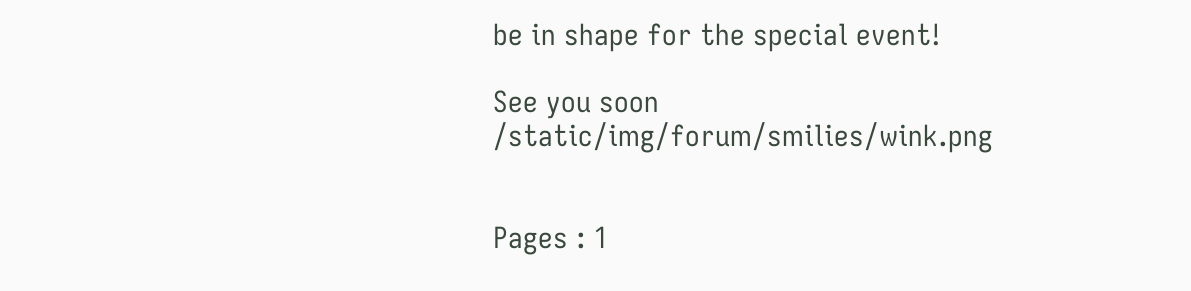be in shape for the special event!

See you soon /static/img/forum/smilies/wink.png


Pages : 1